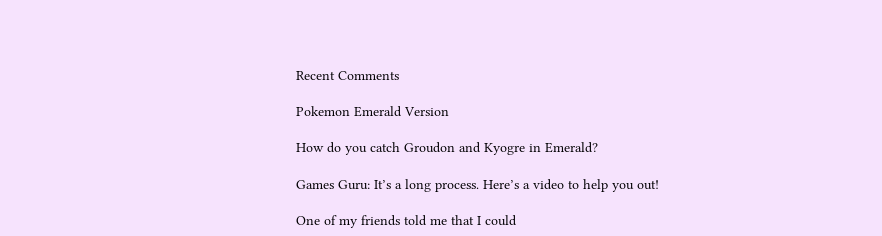Recent Comments

Pokemon Emerald Version

How do you catch Groudon and Kyogre in Emerald?

Games Guru: It’s a long process. Here’s a video to help you out!

One of my friends told me that I could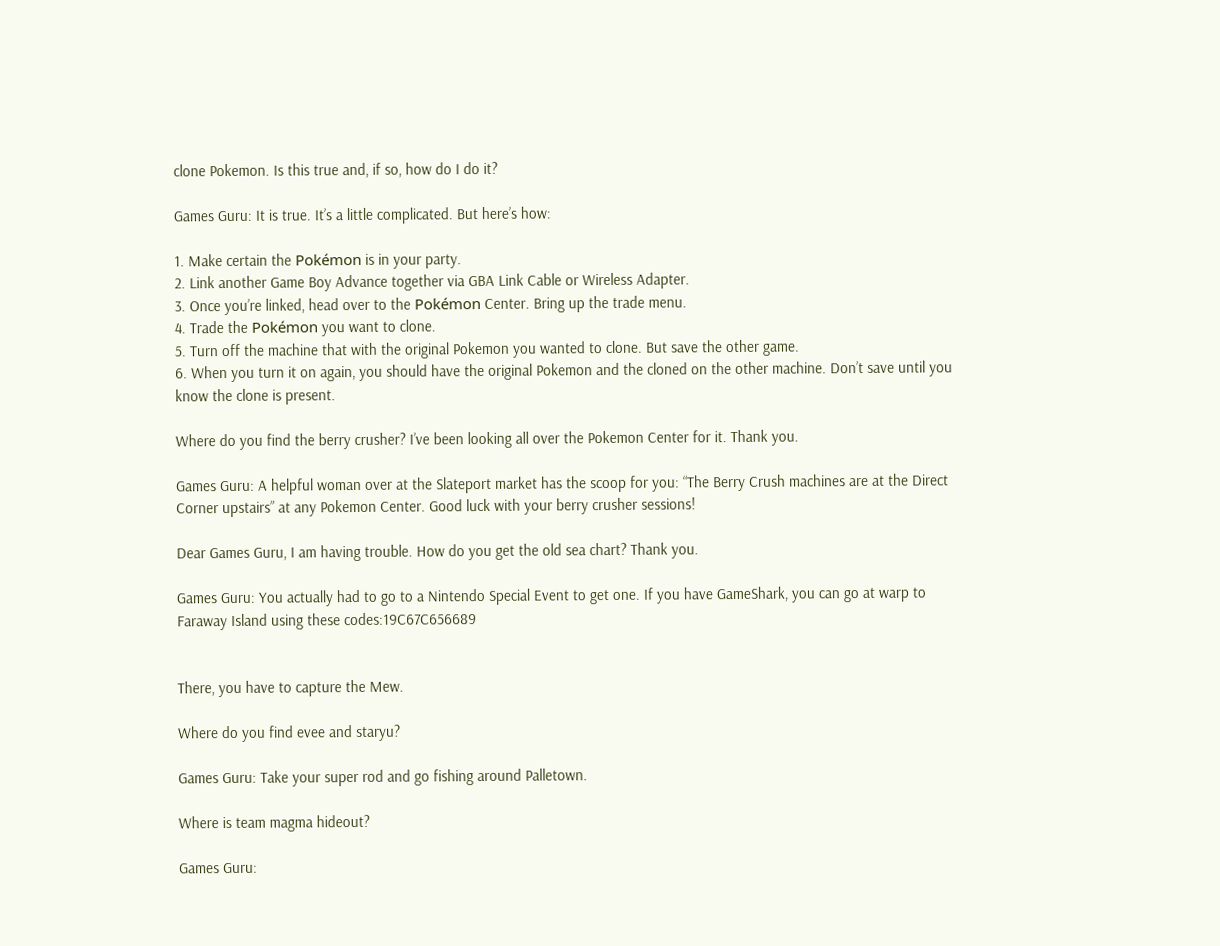clone Pokemon. Is this true and, if so, how do I do it?

Games Guru: It is true. It’s a little complicated. But here’s how:

1. Make certain the Pokémon is in your party.
2. Link another Game Boy Advance together via GBA Link Cable or Wireless Adapter.
3. Once you’re linked, head over to the Pokémon Center. Bring up the trade menu.
4. Trade the Pokémon you want to clone.
5. Turn off the machine that with the original Pokemon you wanted to clone. But save the other game.
6. When you turn it on again, you should have the original Pokemon and the cloned on the other machine. Don’t save until you know the clone is present.

Where do you find the berry crusher? I’ve been looking all over the Pokemon Center for it. Thank you.

Games Guru: A helpful woman over at the Slateport market has the scoop for you: “The Berry Crush machines are at the Direct Corner upstairs” at any Pokemon Center. Good luck with your berry crusher sessions!

Dear Games Guru, I am having trouble. How do you get the old sea chart? Thank you.

Games Guru: You actually had to go to a Nintendo Special Event to get one. If you have GameShark, you can go at warp to Faraway Island using these codes:19C67C656689


There, you have to capture the Mew.

Where do you find evee and staryu?

Games Guru: Take your super rod and go fishing around Palletown.

Where is team magma hideout?

Games Guru: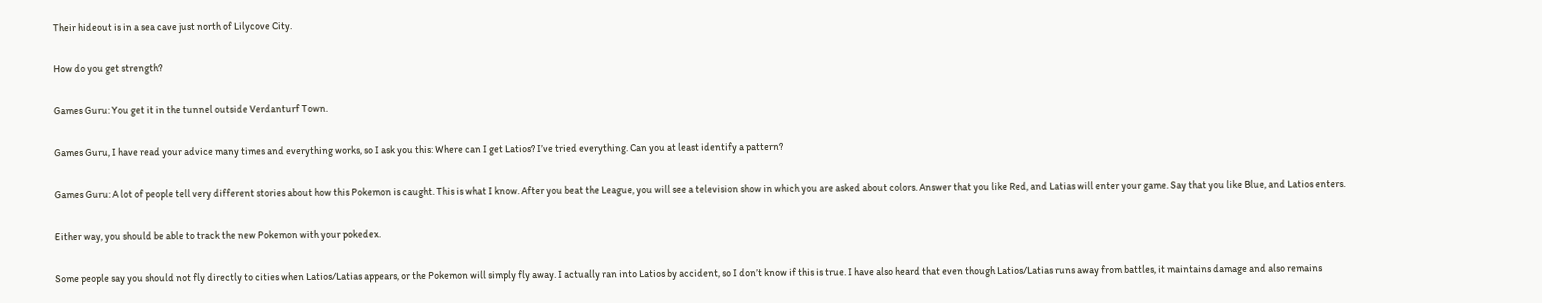Their hideout is in a sea cave just north of Lilycove City.

How do you get strength?

Games Guru: You get it in the tunnel outside Verdanturf Town.

Games Guru, I have read your advice many times and everything works, so I ask you this: Where can I get Latios? I’ve tried everything. Can you at least identify a pattern?

Games Guru: A lot of people tell very different stories about how this Pokemon is caught. This is what I know. After you beat the League, you will see a television show in which you are asked about colors. Answer that you like Red, and Latias will enter your game. Say that you like Blue, and Latios enters.

Either way, you should be able to track the new Pokemon with your pokedex.

Some people say you should not fly directly to cities when Latios/Latias appears, or the Pokemon will simply fly away. I actually ran into Latios by accident, so I don’t know if this is true. I have also heard that even though Latios/Latias runs away from battles, it maintains damage and also remains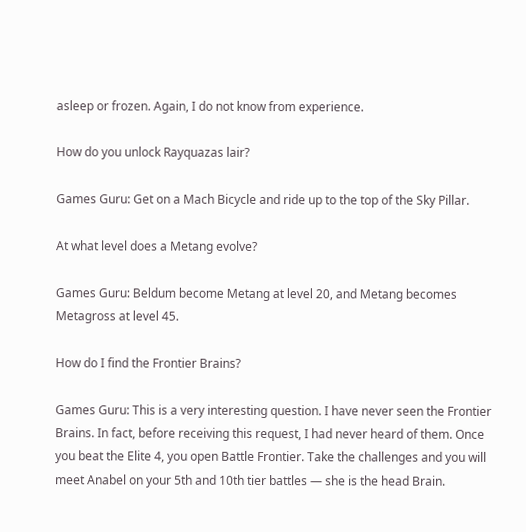asleep or frozen. Again, I do not know from experience.

How do you unlock Rayquazas lair?

Games Guru: Get on a Mach Bicycle and ride up to the top of the Sky Pillar.

At what level does a Metang evolve?

Games Guru: Beldum become Metang at level 20, and Metang becomes Metagross at level 45.

How do I find the Frontier Brains?

Games Guru: This is a very interesting question. I have never seen the Frontier Brains. In fact, before receiving this request, I had never heard of them. Once you beat the Elite 4, you open Battle Frontier. Take the challenges and you will meet Anabel on your 5th and 10th tier battles — she is the head Brain.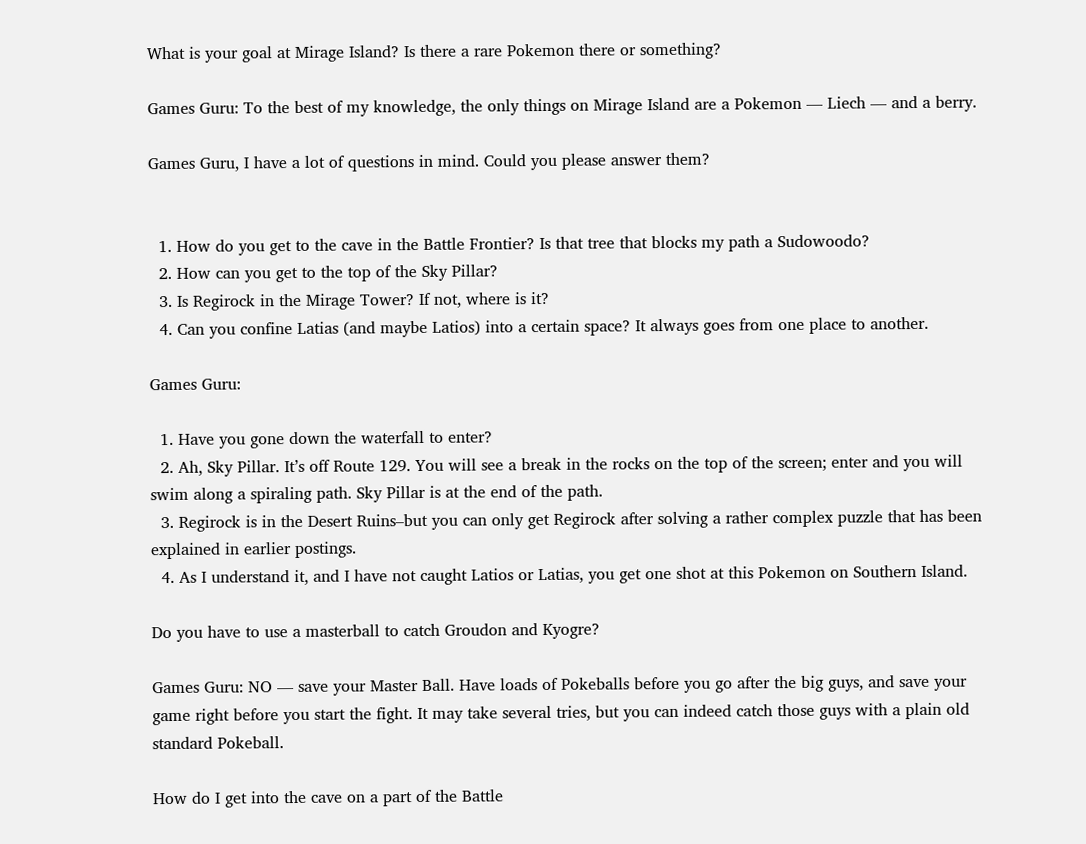What is your goal at Mirage Island? Is there a rare Pokemon there or something?

Games Guru: To the best of my knowledge, the only things on Mirage Island are a Pokemon — Liech — and a berry.

Games Guru, I have a lot of questions in mind. Could you please answer them?


  1. How do you get to the cave in the Battle Frontier? Is that tree that blocks my path a Sudowoodo?
  2. How can you get to the top of the Sky Pillar?
  3. Is Regirock in the Mirage Tower? If not, where is it?
  4. Can you confine Latias (and maybe Latios) into a certain space? It always goes from one place to another.

Games Guru:

  1. Have you gone down the waterfall to enter?
  2. Ah, Sky Pillar. It’s off Route 129. You will see a break in the rocks on the top of the screen; enter and you will swim along a spiraling path. Sky Pillar is at the end of the path.
  3. Regirock is in the Desert Ruins–but you can only get Regirock after solving a rather complex puzzle that has been explained in earlier postings.
  4. As I understand it, and I have not caught Latios or Latias, you get one shot at this Pokemon on Southern Island.

Do you have to use a masterball to catch Groudon and Kyogre?

Games Guru: NO — save your Master Ball. Have loads of Pokeballs before you go after the big guys, and save your game right before you start the fight. It may take several tries, but you can indeed catch those guys with a plain old standard Pokeball.

How do I get into the cave on a part of the Battle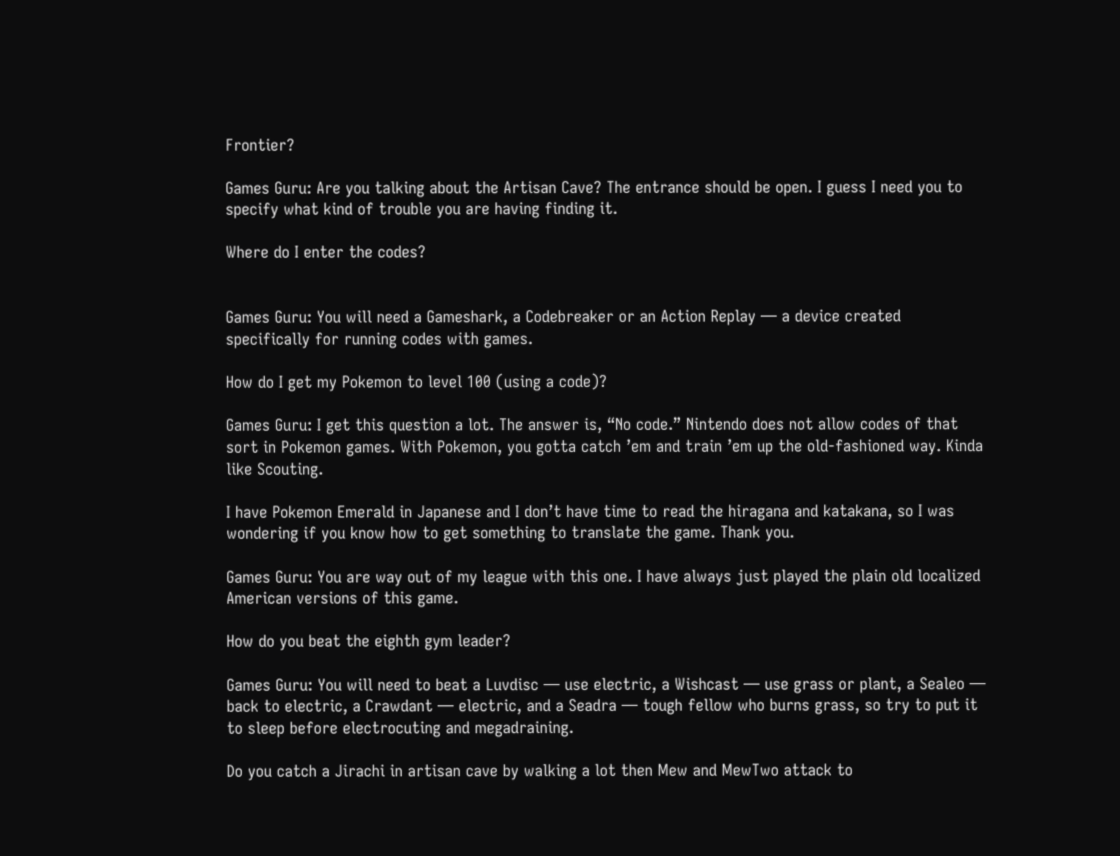Frontier?

Games Guru: Are you talking about the Artisan Cave? The entrance should be open. I guess I need you to specify what kind of trouble you are having finding it.

Where do I enter the codes?


Games Guru: You will need a Gameshark, a Codebreaker or an Action Replay — a device created specifically for running codes with games.

How do I get my Pokemon to level 100 (using a code)?

Games Guru: I get this question a lot. The answer is, “No code.” Nintendo does not allow codes of that sort in Pokemon games. With Pokemon, you gotta catch ’em and train ’em up the old-fashioned way. Kinda like Scouting.

I have Pokemon Emerald in Japanese and I don’t have time to read the hiragana and katakana, so I was wondering if you know how to get something to translate the game. Thank you.

Games Guru: You are way out of my league with this one. I have always just played the plain old localized American versions of this game.

How do you beat the eighth gym leader?

Games Guru: You will need to beat a Luvdisc — use electric, a Wishcast — use grass or plant, a Sealeo — back to electric, a Crawdant — electric, and a Seadra — tough fellow who burns grass, so try to put it to sleep before electrocuting and megadraining.

Do you catch a Jirachi in artisan cave by walking a lot then Mew and MewTwo attack to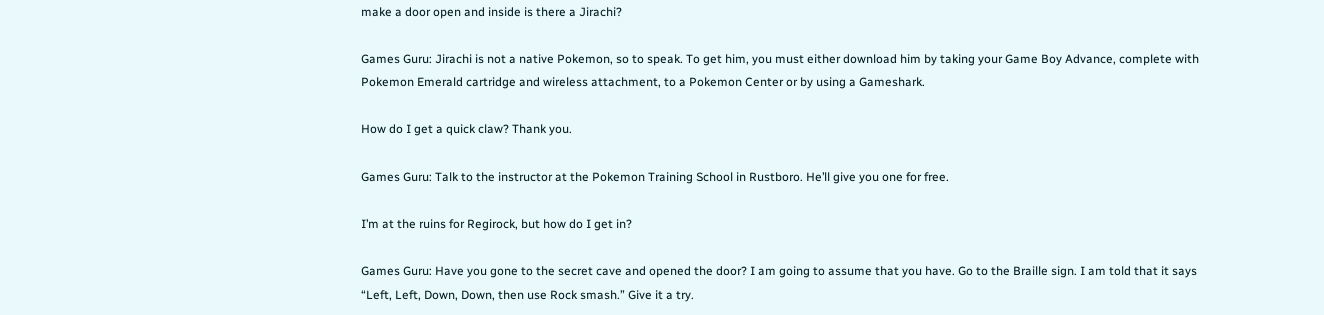make a door open and inside is there a Jirachi?

Games Guru: Jirachi is not a native Pokemon, so to speak. To get him, you must either download him by taking your Game Boy Advance, complete with Pokemon Emerald cartridge and wireless attachment, to a Pokemon Center or by using a Gameshark.

How do I get a quick claw? Thank you.

Games Guru: Talk to the instructor at the Pokemon Training School in Rustboro. He’ll give you one for free.

I’m at the ruins for Regirock, but how do I get in?

Games Guru: Have you gone to the secret cave and opened the door? I am going to assume that you have. Go to the Braille sign. I am told that it says “Left, Left, Down, Down, then use Rock smash.” Give it a try.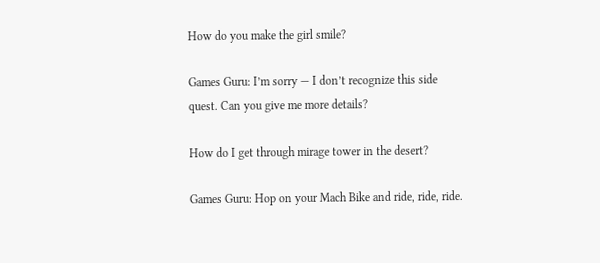How do you make the girl smile?

Games Guru: I’m sorry — I don’t recognize this side quest. Can you give me more details?

How do I get through mirage tower in the desert?

Games Guru: Hop on your Mach Bike and ride, ride, ride.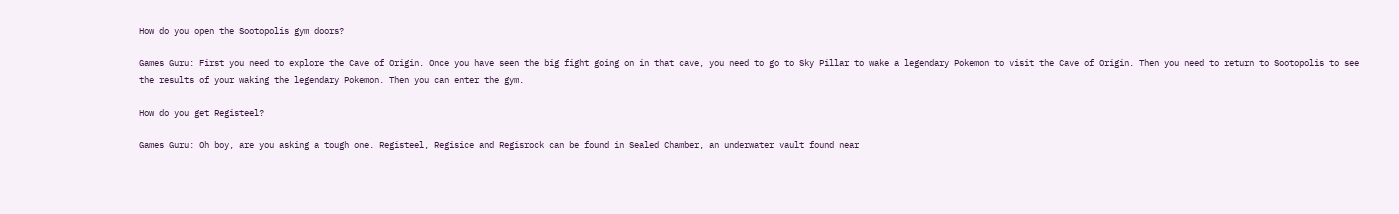How do you open the Sootopolis gym doors?

Games Guru: First you need to explore the Cave of Origin. Once you have seen the big fight going on in that cave, you need to go to Sky Pillar to wake a legendary Pokemon to visit the Cave of Origin. Then you need to return to Sootopolis to see the results of your waking the legendary Pokemon. Then you can enter the gym.

How do you get Registeel?

Games Guru: Oh boy, are you asking a tough one. Registeel, Regisice and Regisrock can be found in Sealed Chamber, an underwater vault found near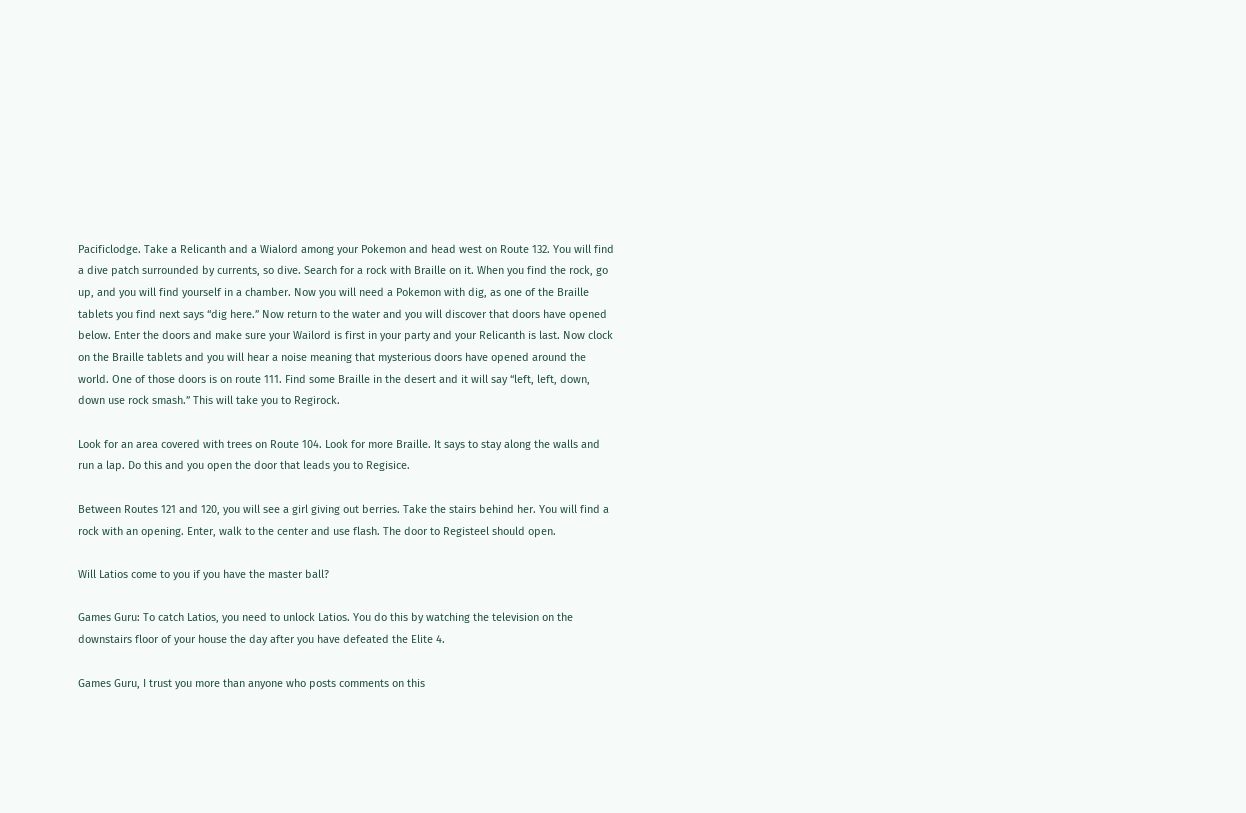Pacificlodge. Take a Relicanth and a Wialord among your Pokemon and head west on Route 132. You will find a dive patch surrounded by currents, so dive. Search for a rock with Braille on it. When you find the rock, go up, and you will find yourself in a chamber. Now you will need a Pokemon with dig, as one of the Braille tablets you find next says “dig here.” Now return to the water and you will discover that doors have opened below. Enter the doors and make sure your Wailord is first in your party and your Relicanth is last. Now clock on the Braille tablets and you will hear a noise meaning that mysterious doors have opened around the world. One of those doors is on route 111. Find some Braille in the desert and it will say “left, left, down, down use rock smash.” This will take you to Regirock.

Look for an area covered with trees on Route 104. Look for more Braille. It says to stay along the walls and run a lap. Do this and you open the door that leads you to Regisice.

Between Routes 121 and 120, you will see a girl giving out berries. Take the stairs behind her. You will find a rock with an opening. Enter, walk to the center and use flash. The door to Registeel should open.

Will Latios come to you if you have the master ball?

Games Guru: To catch Latios, you need to unlock Latios. You do this by watching the television on the downstairs floor of your house the day after you have defeated the Elite 4.

Games Guru, I trust you more than anyone who posts comments on this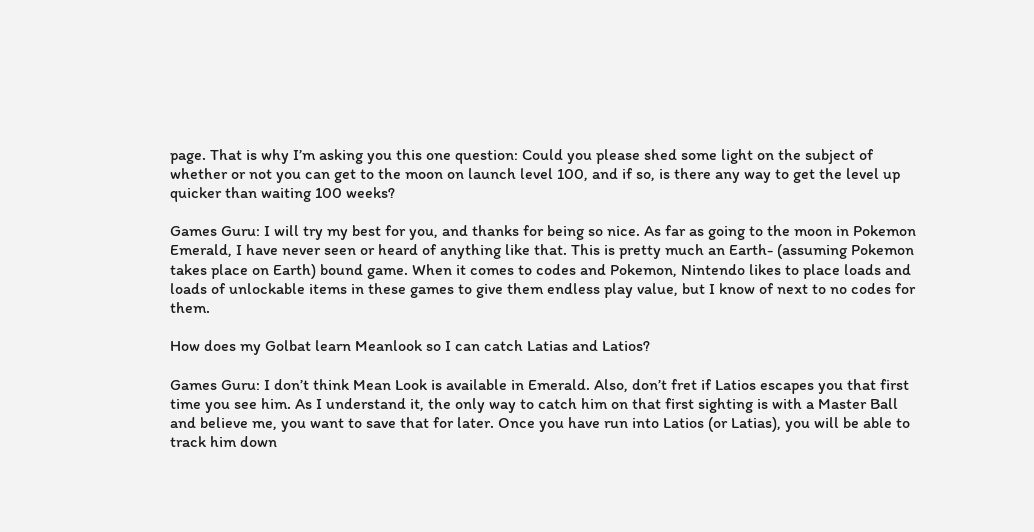page. That is why I’m asking you this one question: Could you please shed some light on the subject of whether or not you can get to the moon on launch level 100, and if so, is there any way to get the level up quicker than waiting 100 weeks?

Games Guru: I will try my best for you, and thanks for being so nice. As far as going to the moon in Pokemon Emerald, I have never seen or heard of anything like that. This is pretty much an Earth- (assuming Pokemon takes place on Earth) bound game. When it comes to codes and Pokemon, Nintendo likes to place loads and loads of unlockable items in these games to give them endless play value, but I know of next to no codes for them.

How does my Golbat learn Meanlook so I can catch Latias and Latios?

Games Guru: I don’t think Mean Look is available in Emerald. Also, don’t fret if Latios escapes you that first time you see him. As I understand it, the only way to catch him on that first sighting is with a Master Ball and believe me, you want to save that for later. Once you have run into Latios (or Latias), you will be able to track him down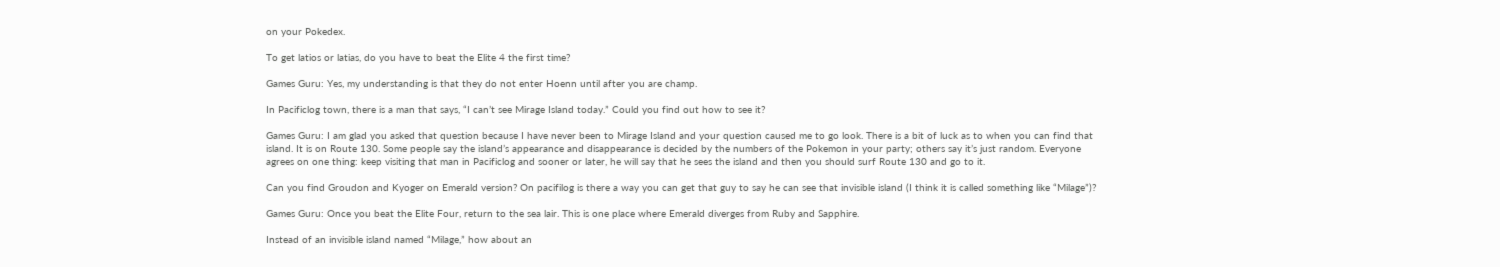on your Pokedex.

To get latios or latias, do you have to beat the Elite 4 the first time?

Games Guru: Yes, my understanding is that they do not enter Hoenn until after you are champ.

In Pacificlog town, there is a man that says, “I can’t see Mirage Island today.” Could you find out how to see it?

Games Guru: I am glad you asked that question because I have never been to Mirage Island and your question caused me to go look. There is a bit of luck as to when you can find that island. It is on Route 130. Some people say the island’s appearance and disappearance is decided by the numbers of the Pokemon in your party; others say it’s just random. Everyone agrees on one thing: keep visiting that man in Pacificlog and sooner or later, he will say that he sees the island and then you should surf Route 130 and go to it.

Can you find Groudon and Kyoger on Emerald version? On pacifilog is there a way you can get that guy to say he can see that invisible island (I think it is called something like “Milage”)?

Games Guru: Once you beat the Elite Four, return to the sea lair. This is one place where Emerald diverges from Ruby and Sapphire.

Instead of an invisible island named “Milage,” how about an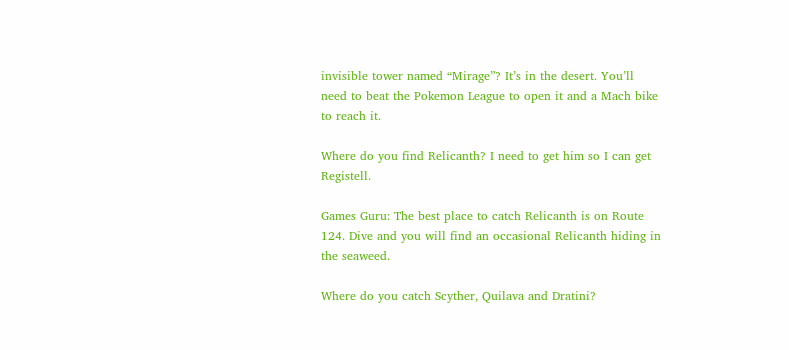invisible tower named “Mirage”? It’s in the desert. You’ll need to beat the Pokemon League to open it and a Mach bike to reach it.

Where do you find Relicanth? I need to get him so I can get Registell.

Games Guru: The best place to catch Relicanth is on Route 124. Dive and you will find an occasional Relicanth hiding in the seaweed.

Where do you catch Scyther, Quilava and Dratini?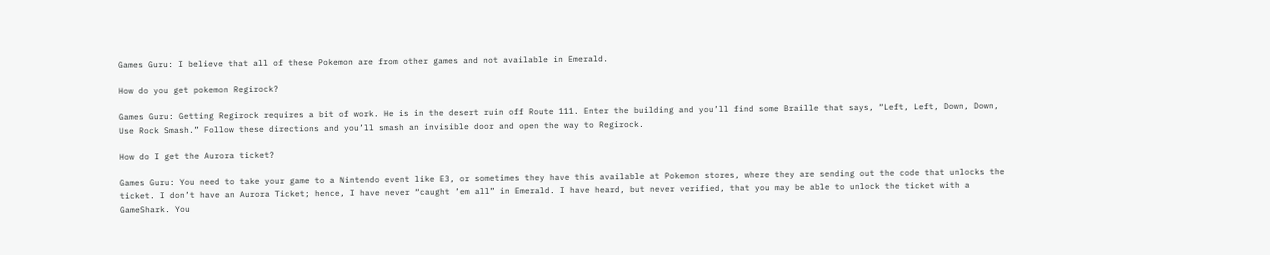Games Guru: I believe that all of these Pokemon are from other games and not available in Emerald.

How do you get pokemon Regirock?

Games Guru: Getting Regirock requires a bit of work. He is in the desert ruin off Route 111. Enter the building and you’ll find some Braille that says, “Left, Left, Down, Down, Use Rock Smash.” Follow these directions and you’ll smash an invisible door and open the way to Regirock.

How do I get the Aurora ticket?

Games Guru: You need to take your game to a Nintendo event like E3, or sometimes they have this available at Pokemon stores, where they are sending out the code that unlocks the ticket. I don’t have an Aurora Ticket; hence, I have never “caught ’em all” in Emerald. I have heard, but never verified, that you may be able to unlock the ticket with a GameShark. You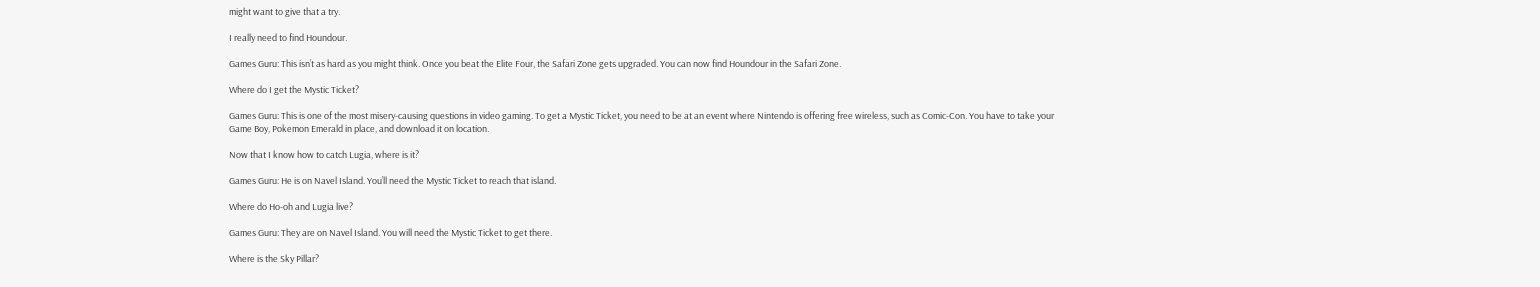might want to give that a try.

I really need to find Houndour.

Games Guru: This isn’t as hard as you might think. Once you beat the Elite Four, the Safari Zone gets upgraded. You can now find Houndour in the Safari Zone.

Where do I get the Mystic Ticket?

Games Guru: This is one of the most misery-causing questions in video gaming. To get a Mystic Ticket, you need to be at an event where Nintendo is offering free wireless, such as Comic-Con. You have to take your Game Boy, Pokemon Emerald in place, and download it on location.

Now that I know how to catch Lugia, where is it?

Games Guru: He is on Navel Island. You’ll need the Mystic Ticket to reach that island.

Where do Ho-oh and Lugia live?

Games Guru: They are on Navel Island. You will need the Mystic Ticket to get there.

Where is the Sky Pillar?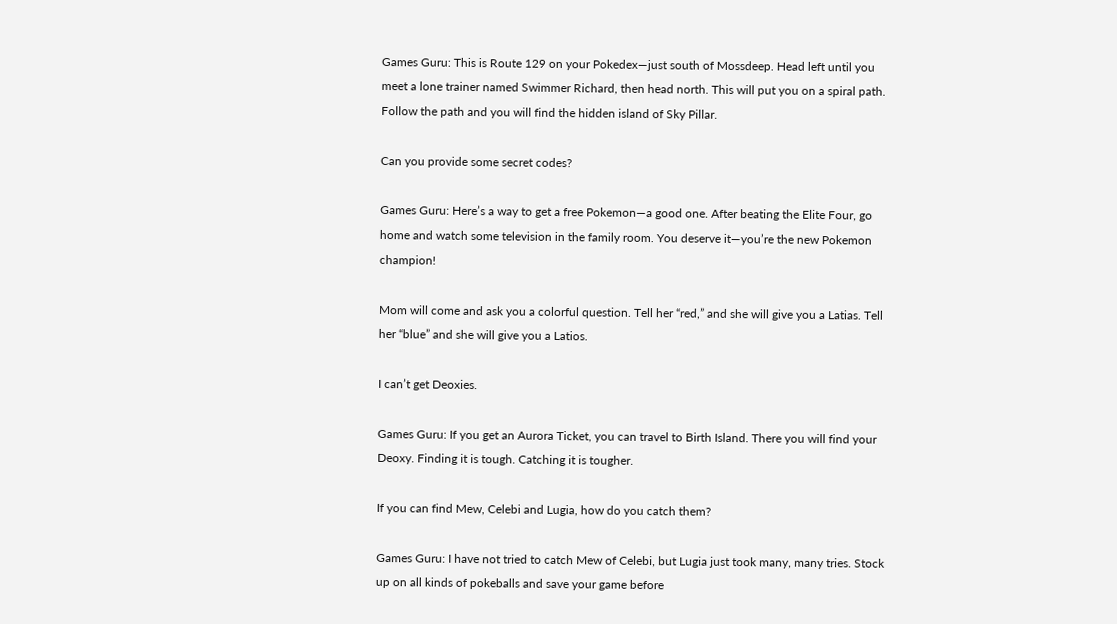Games Guru: This is Route 129 on your Pokedex—just south of Mossdeep. Head left until you meet a lone trainer named Swimmer Richard, then head north. This will put you on a spiral path. Follow the path and you will find the hidden island of Sky Pillar.

Can you provide some secret codes?

Games Guru: Here’s a way to get a free Pokemon—a good one. After beating the Elite Four, go home and watch some television in the family room. You deserve it—you’re the new Pokemon champion!

Mom will come and ask you a colorful question. Tell her “red,” and she will give you a Latias. Tell her “blue” and she will give you a Latios.

I can’t get Deoxies.

Games Guru: If you get an Aurora Ticket, you can travel to Birth Island. There you will find your Deoxy. Finding it is tough. Catching it is tougher.

If you can find Mew, Celebi and Lugia, how do you catch them?

Games Guru: I have not tried to catch Mew of Celebi, but Lugia just took many, many tries. Stock up on all kinds of pokeballs and save your game before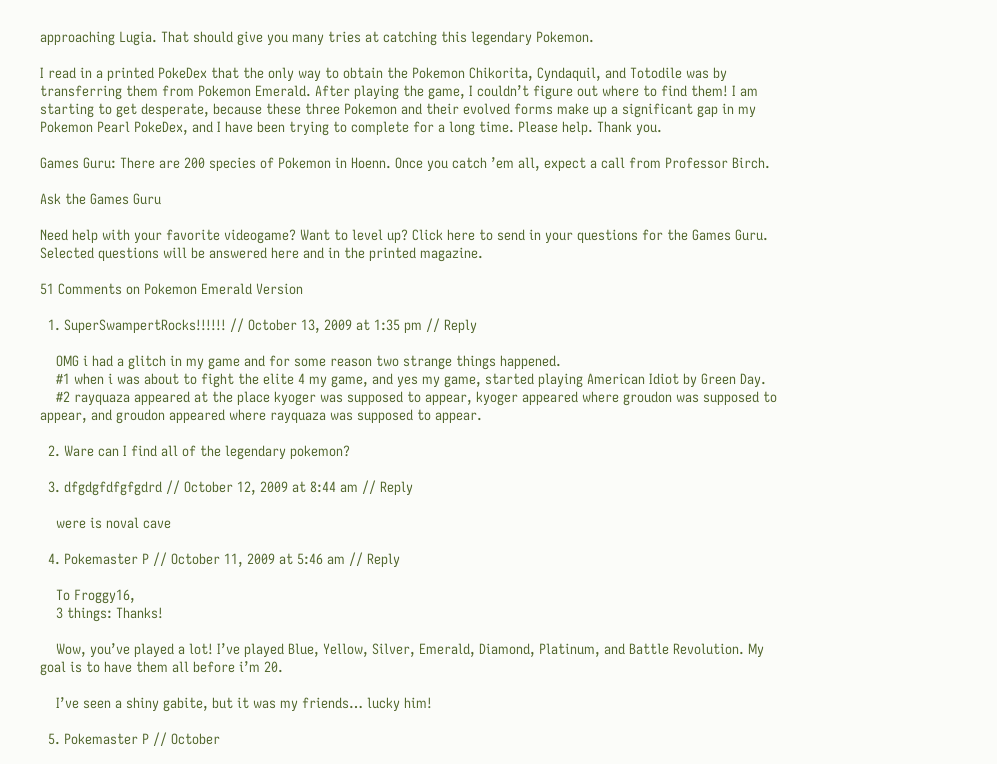approaching Lugia. That should give you many tries at catching this legendary Pokemon.

I read in a printed PokeDex that the only way to obtain the Pokemon Chikorita, Cyndaquil, and Totodile was by transferring them from Pokemon Emerald. After playing the game, I couldn’t figure out where to find them! I am starting to get desperate, because these three Pokemon and their evolved forms make up a significant gap in my Pokemon Pearl PokeDex, and I have been trying to complete for a long time. Please help. Thank you.

Games Guru: There are 200 species of Pokemon in Hoenn. Once you catch ’em all, expect a call from Professor Birch.

Ask the Games Guru

Need help with your favorite videogame? Want to level up? Click here to send in your questions for the Games Guru. Selected questions will be answered here and in the printed magazine.

51 Comments on Pokemon Emerald Version

  1. SuperSwampertRocks!!!!!! // October 13, 2009 at 1:35 pm // Reply

    OMG i had a glitch in my game and for some reason two strange things happened.
    #1 when i was about to fight the elite 4 my game, and yes my game, started playing American Idiot by Green Day.
    #2 rayquaza appeared at the place kyoger was supposed to appear, kyoger appeared where groudon was supposed to appear, and groudon appeared where rayquaza was supposed to appear.

  2. Ware can I find all of the legendary pokemon?

  3. dfgdgfdfgfgdrd // October 12, 2009 at 8:44 am // Reply

    were is noval cave

  4. Pokemaster P // October 11, 2009 at 5:46 am // Reply

    To Froggy16,
    3 things: Thanks!

    Wow, you’ve played a lot! I’ve played Blue, Yellow, Silver, Emerald, Diamond, Platinum, and Battle Revolution. My goal is to have them all before i’m 20.

    I’ve seen a shiny gabite, but it was my friends… lucky him!

  5. Pokemaster P // October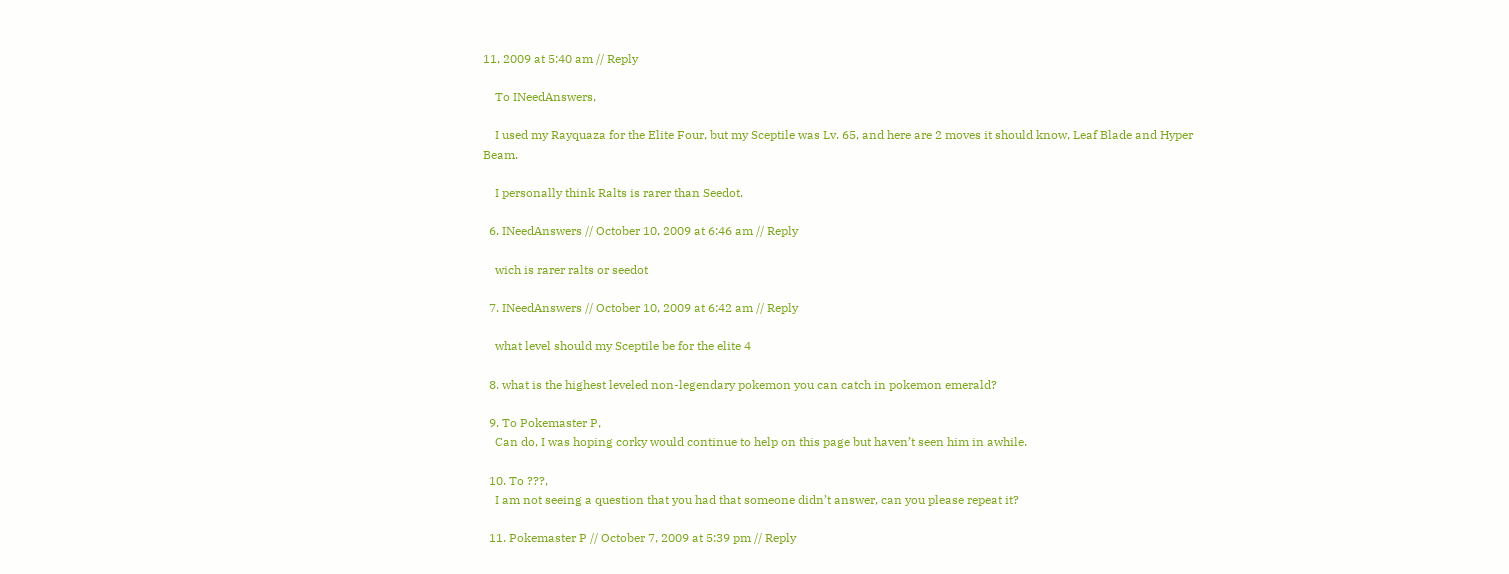11, 2009 at 5:40 am // Reply

    To INeedAnswers,

    I used my Rayquaza for the Elite Four, but my Sceptile was Lv. 65, and here are 2 moves it should know, Leaf Blade and Hyper Beam.

    I personally think Ralts is rarer than Seedot.

  6. INeedAnswers // October 10, 2009 at 6:46 am // Reply

    wich is rarer ralts or seedot

  7. INeedAnswers // October 10, 2009 at 6:42 am // Reply

    what level should my Sceptile be for the elite 4

  8. what is the highest leveled non-legendary pokemon you can catch in pokemon emerald?

  9. To Pokemaster P,
    Can do, I was hoping corky would continue to help on this page but haven’t seen him in awhile.

  10. To ???,
    I am not seeing a question that you had that someone didn’t answer, can you please repeat it?

  11. Pokemaster P // October 7, 2009 at 5:39 pm // Reply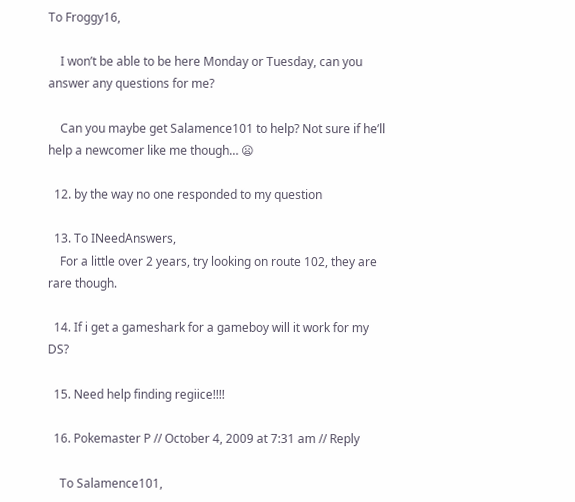To Froggy16,

    I won’t be able to be here Monday or Tuesday, can you answer any questions for me?

    Can you maybe get Salamence101 to help? Not sure if he’ll help a newcomer like me though… 😦

  12. by the way no one responded to my question

  13. To INeedAnswers,
    For a little over 2 years, try looking on route 102, they are rare though.

  14. If i get a gameshark for a gameboy will it work for my DS?

  15. Need help finding regiice!!!!

  16. Pokemaster P // October 4, 2009 at 7:31 am // Reply

    To Salamence101,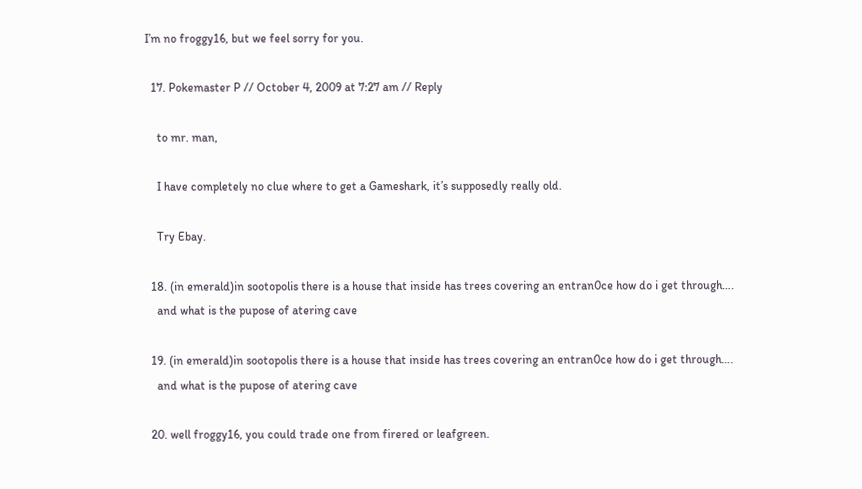I’m no froggy16, but we feel sorry for you.

  17. Pokemaster P // October 4, 2009 at 7:27 am // Reply

    to mr. man,

    I have completely no clue where to get a Gameshark, it’s supposedly really old.

    Try Ebay.

  18. (in emerald)in sootopolis there is a house that inside has trees covering an entran0ce how do i get through….
    and what is the pupose of atering cave

  19. (in emerald)in sootopolis there is a house that inside has trees covering an entran0ce how do i get through….
    and what is the pupose of atering cave

  20. well froggy16, you could trade one from firered or leafgreen.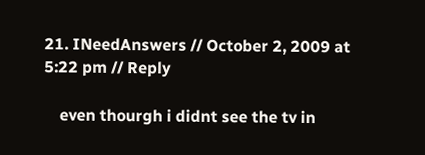21. INeedAnswers // October 2, 2009 at 5:22 pm // Reply

    even thourgh i didnt see the tv in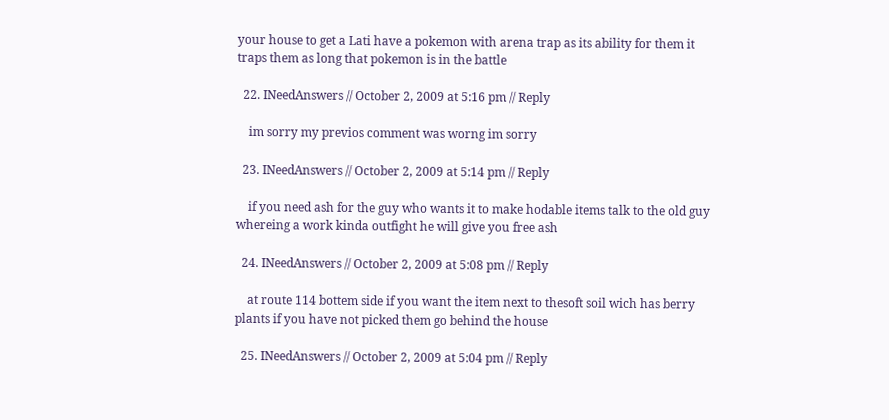your house to get a Lati have a pokemon with arena trap as its ability for them it traps them as long that pokemon is in the battle

  22. INeedAnswers // October 2, 2009 at 5:16 pm // Reply

    im sorry my previos comment was worng im sorry

  23. INeedAnswers // October 2, 2009 at 5:14 pm // Reply

    if you need ash for the guy who wants it to make hodable items talk to the old guy whereing a work kinda outfight he will give you free ash

  24. INeedAnswers // October 2, 2009 at 5:08 pm // Reply

    at route 114 bottem side if you want the item next to thesoft soil wich has berry plants if you have not picked them go behind the house

  25. INeedAnswers // October 2, 2009 at 5:04 pm // Reply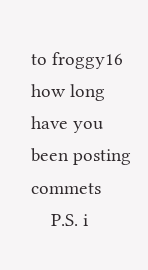to froggy16 how long have you been posting commets
    P.S. i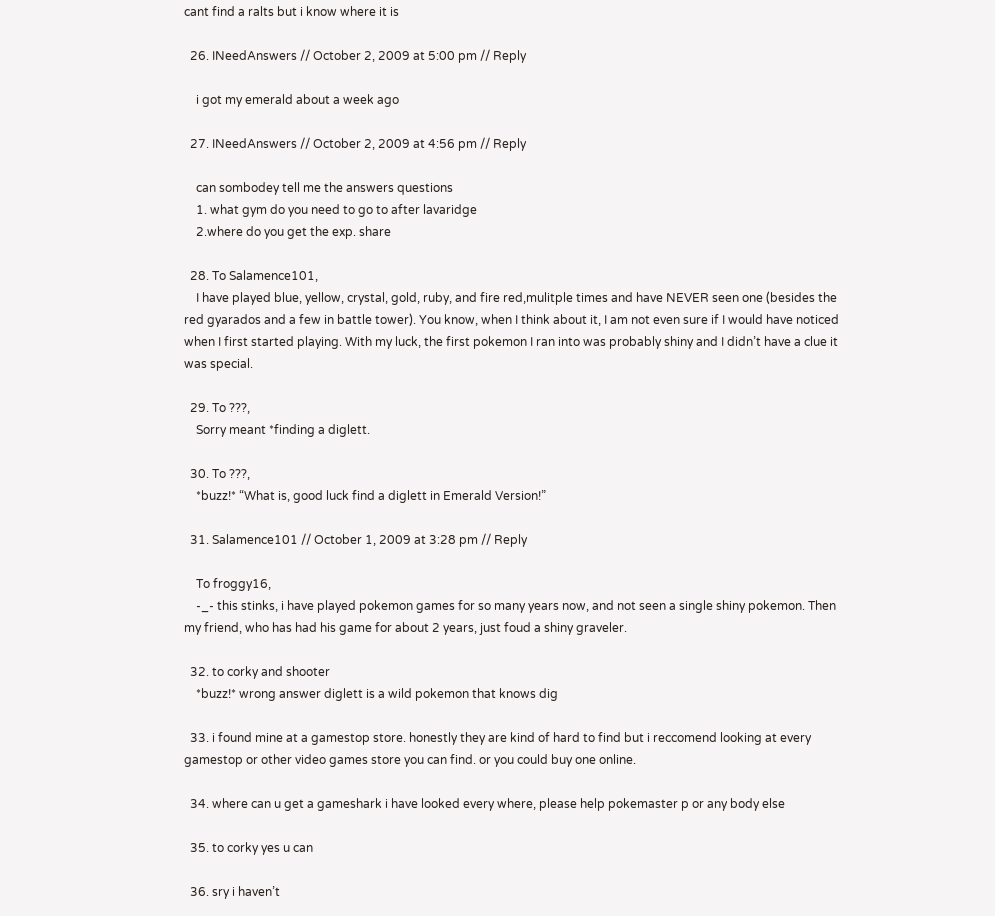cant find a ralts but i know where it is

  26. INeedAnswers // October 2, 2009 at 5:00 pm // Reply

    i got my emerald about a week ago

  27. INeedAnswers // October 2, 2009 at 4:56 pm // Reply

    can sombodey tell me the answers questions
    1. what gym do you need to go to after lavaridge
    2.where do you get the exp. share

  28. To Salamence101,
    I have played blue, yellow, crystal, gold, ruby, and fire red,mulitple times and have NEVER seen one (besides the red gyarados and a few in battle tower). You know, when I think about it, I am not even sure if I would have noticed when I first started playing. With my luck, the first pokemon I ran into was probably shiny and I didn’t have a clue it was special.

  29. To ???,
    Sorry meant *finding a diglett.

  30. To ???,
    *buzz!* “What is, good luck find a diglett in Emerald Version!”

  31. Salamence101 // October 1, 2009 at 3:28 pm // Reply

    To froggy16,
    -_- this stinks, i have played pokemon games for so many years now, and not seen a single shiny pokemon. Then my friend, who has had his game for about 2 years, just foud a shiny graveler.

  32. to corky and shooter
    *buzz!* wrong answer diglett is a wild pokemon that knows dig

  33. i found mine at a gamestop store. honestly they are kind of hard to find but i reccomend looking at every gamestop or other video games store you can find. or you could buy one online.

  34. where can u get a gameshark i have looked every where, please help pokemaster p or any body else

  35. to corky yes u can

  36. sry i haven’t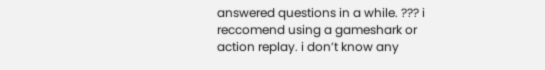answered questions in a while. ??? i reccomend using a gameshark or action replay. i don’t know any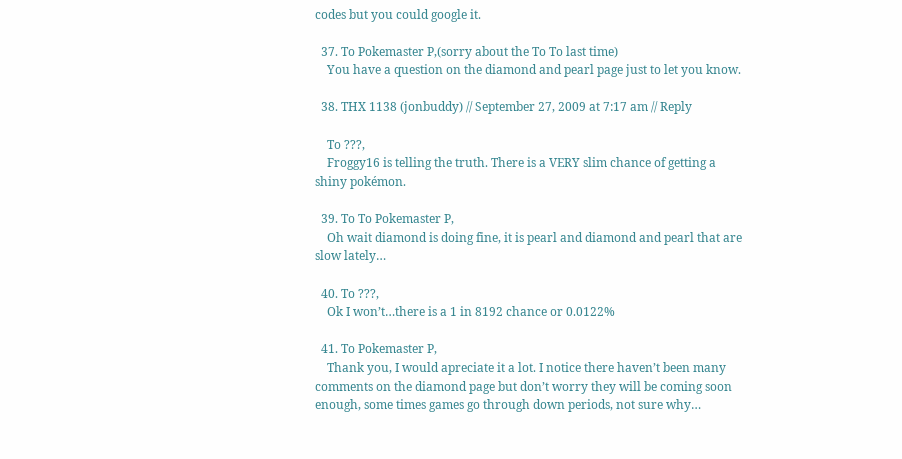codes but you could google it.

  37. To Pokemaster P,(sorry about the To To last time)
    You have a question on the diamond and pearl page just to let you know.

  38. THX 1138 (jonbuddy) // September 27, 2009 at 7:17 am // Reply

    To ???,
    Froggy16 is telling the truth. There is a VERY slim chance of getting a shiny pokémon.

  39. To To Pokemaster P,
    Oh wait diamond is doing fine, it is pearl and diamond and pearl that are slow lately…

  40. To ???,
    Ok I won’t…there is a 1 in 8192 chance or 0.0122%

  41. To Pokemaster P,
    Thank you, I would apreciate it a lot. I notice there haven’t been many comments on the diamond page but don’t worry they will be coming soon enough, some times games go through down periods, not sure why…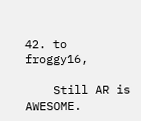42. to froggy16,

    Still AR is AWESOME.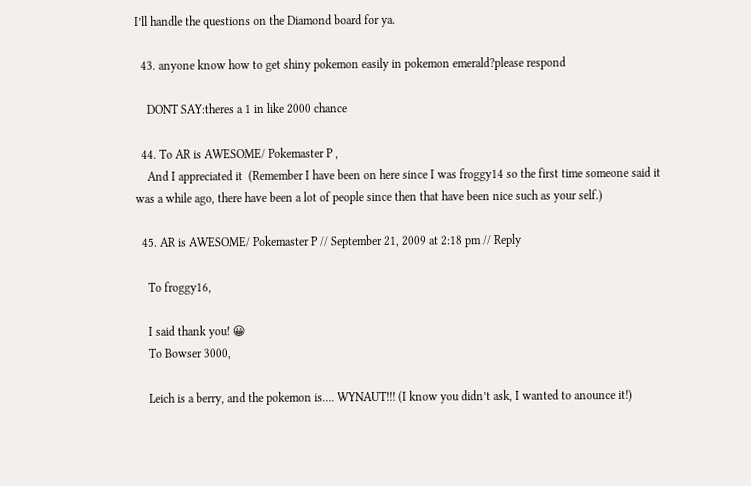I’ll handle the questions on the Diamond board for ya.

  43. anyone know how to get shiny pokemon easily in pokemon emerald?please respond

    DONT SAY:theres a 1 in like 2000 chance

  44. To AR is AWESOME/ Pokemaster P ,
    And I appreciated it  (Remember I have been on here since I was froggy14 so the first time someone said it was a while ago, there have been a lot of people since then that have been nice such as your self.)

  45. AR is AWESOME/ Pokemaster P // September 21, 2009 at 2:18 pm // Reply

    To froggy16,

    I said thank you! 😀
    To Bowser 3000,

    Leich is a berry, and the pokemon is…. WYNAUT!!! (I know you didn’t ask, I wanted to anounce it!)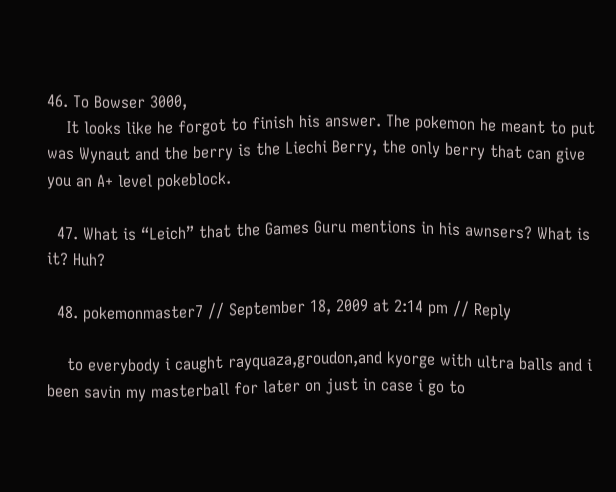46. To Bowser 3000,
    It looks like he forgot to finish his answer. The pokemon he meant to put was Wynaut and the berry is the Liechi Berry, the only berry that can give you an A+ level pokeblock.

  47. What is “Leich” that the Games Guru mentions in his awnsers? What is it? Huh?

  48. pokemonmaster7 // September 18, 2009 at 2:14 pm // Reply

    to everybody i caught rayquaza,groudon,and kyorge with ultra balls and i been savin my masterball for later on just in case i go to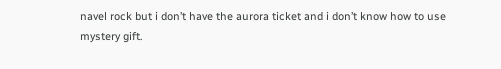navel rock but i don’t have the aurora ticket and i don’t know how to use mystery gift.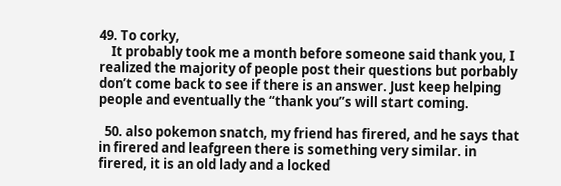49. To corky,
    It probably took me a month before someone said thank you, I realized the majority of people post their questions but porbably don’t come back to see if there is an answer. Just keep helping people and eventually the “thank you”s will start coming.

  50. also pokemon snatch, my friend has firered, and he says that in firered and leafgreen there is something very similar. in firered, it is an old lady and a locked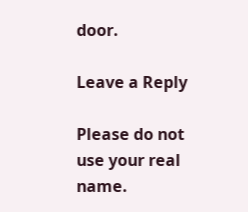door.

Leave a Reply

Please do not use your real name.